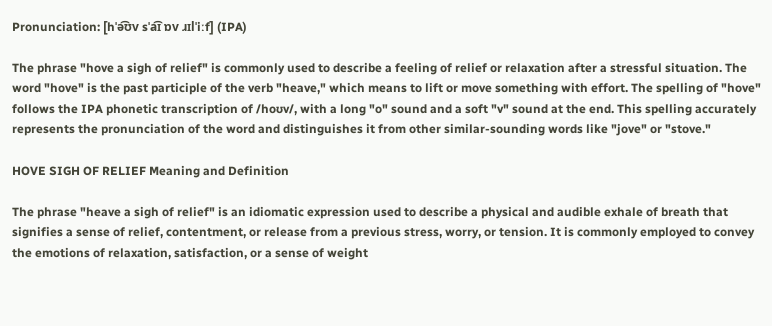Pronunciation: [hˈə͡ʊv sˈa͡ɪ ɒv ɹɪlˈiːf] (IPA)

The phrase "hove a sigh of relief" is commonly used to describe a feeling of relief or relaxation after a stressful situation. The word "hove" is the past participle of the verb "heave," which means to lift or move something with effort. The spelling of "hove" follows the IPA phonetic transcription of /hoʊv/, with a long "o" sound and a soft "v" sound at the end. This spelling accurately represents the pronunciation of the word and distinguishes it from other similar-sounding words like "jove" or "stove."

HOVE SIGH OF RELIEF Meaning and Definition

The phrase "heave a sigh of relief" is an idiomatic expression used to describe a physical and audible exhale of breath that signifies a sense of relief, contentment, or release from a previous stress, worry, or tension. It is commonly employed to convey the emotions of relaxation, satisfaction, or a sense of weight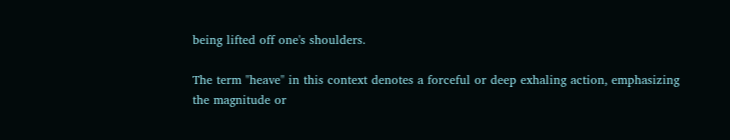being lifted off one's shoulders.

The term "heave" in this context denotes a forceful or deep exhaling action, emphasizing the magnitude or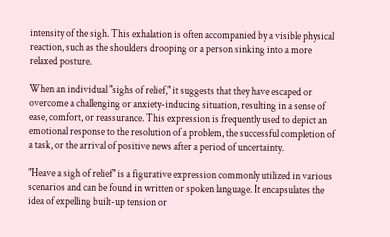intensity of the sigh. This exhalation is often accompanied by a visible physical reaction, such as the shoulders drooping or a person sinking into a more relaxed posture.

When an individual "sighs of relief," it suggests that they have escaped or overcome a challenging or anxiety-inducing situation, resulting in a sense of ease, comfort, or reassurance. This expression is frequently used to depict an emotional response to the resolution of a problem, the successful completion of a task, or the arrival of positive news after a period of uncertainty.

"Heave a sigh of relief" is a figurative expression commonly utilized in various scenarios and can be found in written or spoken language. It encapsulates the idea of expelling built-up tension or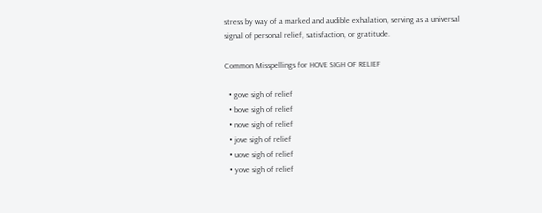stress by way of a marked and audible exhalation, serving as a universal signal of personal relief, satisfaction, or gratitude.

Common Misspellings for HOVE SIGH OF RELIEF

  • gove sigh of relief
  • bove sigh of relief
  • nove sigh of relief
  • jove sigh of relief
  • uove sigh of relief
  • yove sigh of relief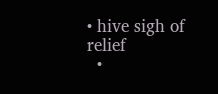• hive sigh of relief
  •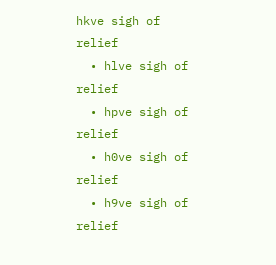hkve sigh of relief
  • hlve sigh of relief
  • hpve sigh of relief
  • h0ve sigh of relief
  • h9ve sigh of relief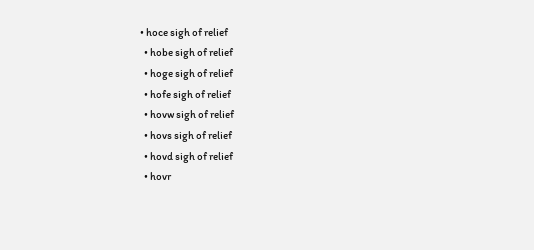• hoce sigh of relief
  • hobe sigh of relief
  • hoge sigh of relief
  • hofe sigh of relief
  • hovw sigh of relief
  • hovs sigh of relief
  • hovd sigh of relief
  • hovr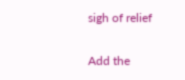sigh of relief


Add the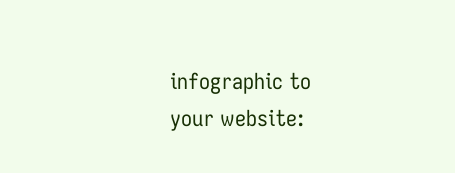infographic to your website: